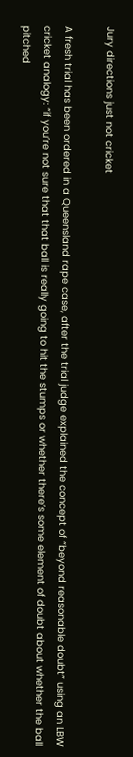Jury directions just not cricket

A fresh trial has been ordered in a Queensland rape case, after the trial judge explained the concept of “beyond reasonable doubt” using an LBW cricket analogy: “if you’re not sure that that ball is really going to hit the stumps or whether there’s some element of doubt about whether the ball pitched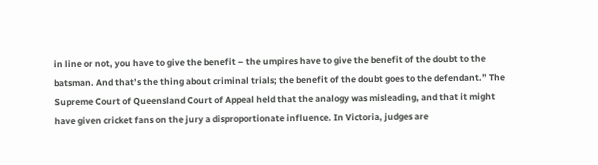in line or not, you have to give the benefit – the umpires have to give the benefit of the doubt to the batsman. And that’s the thing about criminal trials; the benefit of the doubt goes to the defendant.” The Supreme Court of Queensland Court of Appeal held that the analogy was misleading, and that it might have given cricket fans on the jury a disproportionate influence. In Victoria, judges are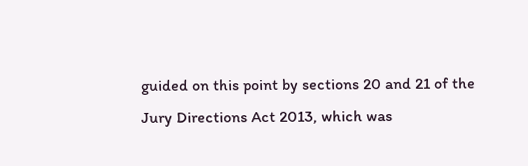guided on this point by sections 20 and 21 of the Jury Directions Act 2013, which was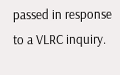passed in response to a VLRC inquiry.